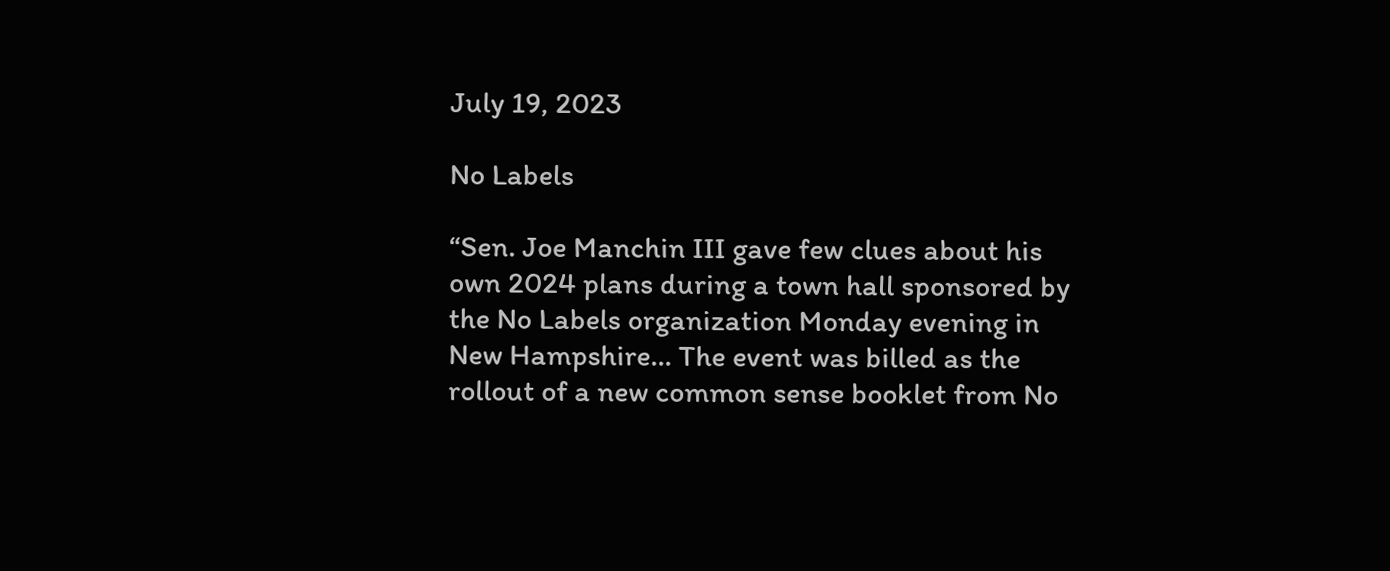July 19, 2023

No Labels

“Sen. Joe Manchin III gave few clues about his own 2024 plans during a town hall sponsored by the No Labels organization Monday evening in New Hampshire… The event was billed as the rollout of a new common sense booklet from No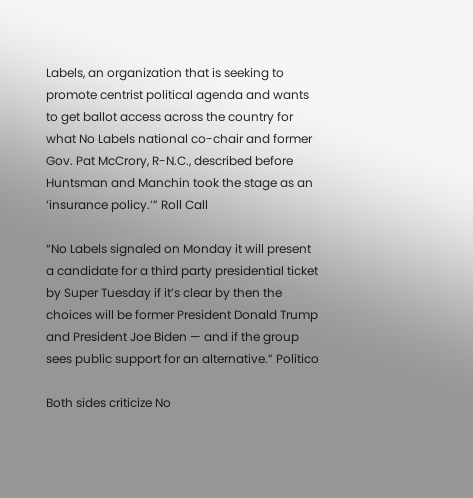Labels, an organization that is seeking to promote centrist political agenda and wants to get ballot access across the country for what No Labels national co-chair and former Gov. Pat McCrory, R-N.C., described before Huntsman and Manchin took the stage as an ‘insurance policy.’” Roll Call

“No Labels signaled on Monday it will present a candidate for a third party presidential ticket by Super Tuesday if it’s clear by then the choices will be former President Donald Trump and President Joe Biden — and if the group sees public support for an alternative.” Politico

Both sides criticize No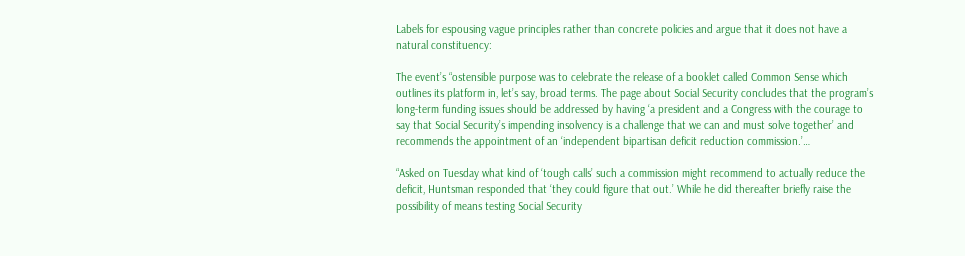Labels for espousing vague principles rather than concrete policies and argue that it does not have a natural constituency:

The event’s “ostensible purpose was to celebrate the release of a booklet called Common Sense which outlines its platform in, let’s say, broad terms. The page about Social Security concludes that the program’s long-term funding issues should be addressed by having ‘a president and a Congress with the courage to say that Social Security’s impending insolvency is a challenge that we can and must solve together’ and recommends the appointment of an ‘independent bipartisan deficit reduction commission.’…

“Asked on Tuesday what kind of ‘tough calls’ such a commission might recommend to actually reduce the deficit, Huntsman responded that ‘they could figure that out.’ While he did thereafter briefly raise the possibility of means testing Social Security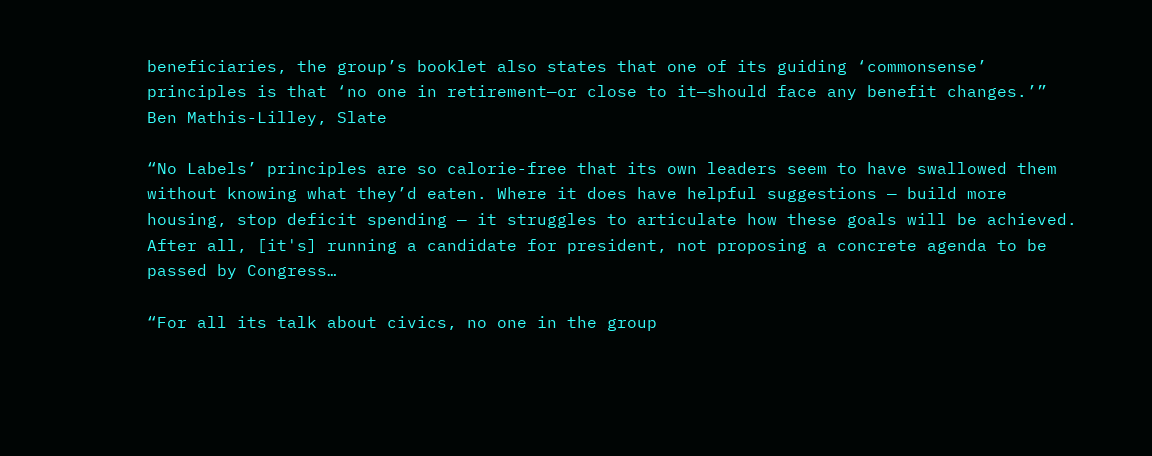beneficiaries, the group’s booklet also states that one of its guiding ‘commonsense’ principles is that ‘no one in retirement—or close to it—should face any benefit changes.’”
Ben Mathis-Lilley, Slate

“No Labels’ principles are so calorie-free that its own leaders seem to have swallowed them without knowing what they’d eaten. Where it does have helpful suggestions — build more housing, stop deficit spending — it struggles to articulate how these goals will be achieved. After all, [it's] running a candidate for president, not proposing a concrete agenda to be passed by Congress…

“For all its talk about civics, no one in the group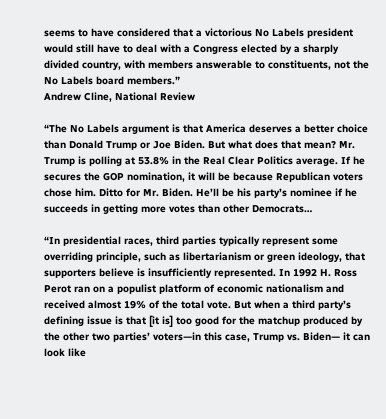seems to have considered that a victorious No Labels president would still have to deal with a Congress elected by a sharply divided country, with members answerable to constituents, not the No Labels board members.”
Andrew Cline, National Review

“The No Labels argument is that America deserves a better choice than Donald Trump or Joe Biden. But what does that mean? Mr. Trump is polling at 53.8% in the Real Clear Politics average. If he secures the GOP nomination, it will be because Republican voters chose him. Ditto for Mr. Biden. He’ll be his party’s nominee if he succeeds in getting more votes than other Democrats…

“In presidential races, third parties typically represent some overriding principle, such as libertarianism or green ideology, that supporters believe is insufficiently represented. In 1992 H. Ross Perot ran on a populist platform of economic nationalism and received almost 19% of the total vote. But when a third party’s defining issue is that [it is] too good for the matchup produced by the other two parties’ voters—in this case, Trump vs. Biden— it can look like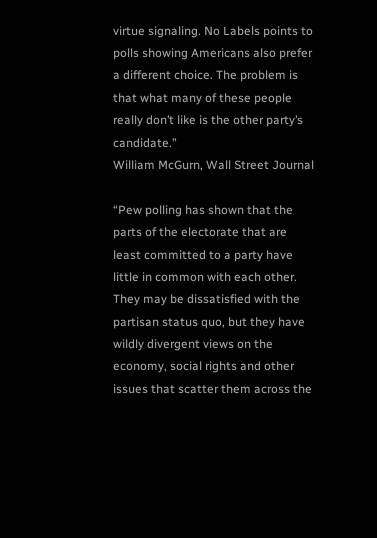virtue signaling. No Labels points to polls showing Americans also prefer a different choice. The problem is that what many of these people really don’t like is the other party’s candidate.”
William McGurn, Wall Street Journal

“Pew polling has shown that the parts of the electorate that are least committed to a party have little in common with each other. They may be dissatisfied with the partisan status quo, but they have wildly divergent views on the economy, social rights and other issues that scatter them across the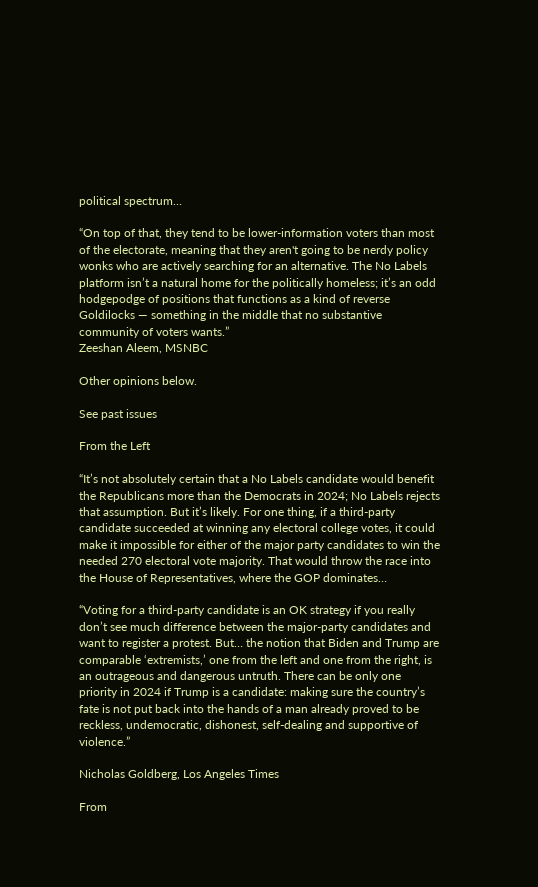political spectrum…

“On top of that, they tend to be lower-information voters than most of the electorate, meaning that they aren't going to be nerdy policy wonks who are actively searching for an alternative. The No Labels platform isn’t a natural home for the politically homeless; it’s an odd hodgepodge of positions that functions as a kind of reverse Goldilocks — something in the middle that no substantive community of voters wants.”
Zeeshan Aleem, MSNBC

Other opinions below.

See past issues

From the Left

“It’s not absolutely certain that a No Labels candidate would benefit the Republicans more than the Democrats in 2024; No Labels rejects that assumption. But it’s likely. For one thing, if a third-party candidate succeeded at winning any electoral college votes, it could make it impossible for either of the major party candidates to win the needed 270 electoral vote majority. That would throw the race into the House of Representatives, where the GOP dominates…

“Voting for a third-party candidate is an OK strategy if you really don’t see much difference between the major-party candidates and want to register a protest. But… the notion that Biden and Trump are comparable ‘extremists,’ one from the left and one from the right, is an outrageous and dangerous untruth. There can be only one priority in 2024 if Trump is a candidate: making sure the country’s fate is not put back into the hands of a man already proved to be reckless, undemocratic, dishonest, self-dealing and supportive of violence.”

Nicholas Goldberg, Los Angeles Times

From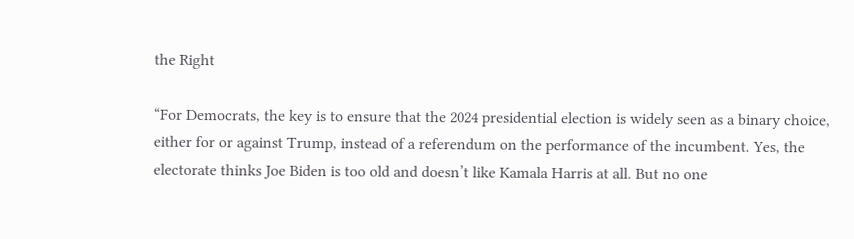the Right

“For Democrats, the key is to ensure that the 2024 presidential election is widely seen as a binary choice, either for or against Trump, instead of a referendum on the performance of the incumbent. Yes, the electorate thinks Joe Biden is too old and doesn’t like Kamala Harris at all. But no one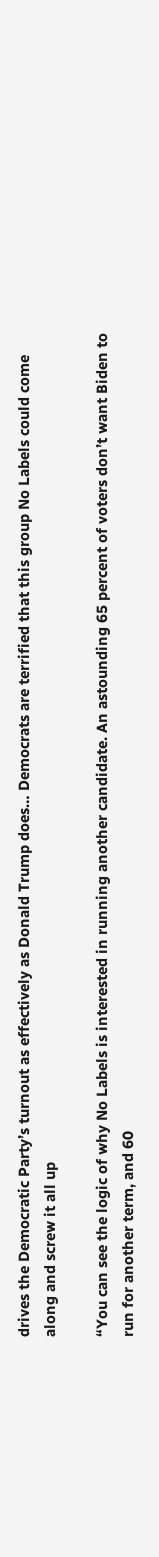drives the Democratic Party’s turnout as effectively as Donald Trump does… Democrats are terrified that this group No Labels could come along and screw it all up

“You can see the logic of why No Labels is interested in running another candidate. An astounding 65 percent of voters don’t want Biden to run for another term, and 60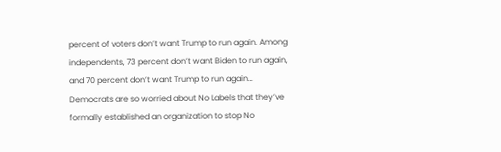percent of voters don’t want Trump to run again. Among independents, 73 percent don’t want Biden to run again, and 70 percent don’t want Trump to run again… Democrats are so worried about No Labels that they’ve formally established an organization to stop No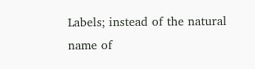Labels; instead of the natural name of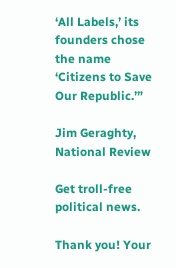‘All Labels,’ its founders chose the name ‘Citizens to Save Our Republic.’”

Jim Geraghty, National Review

Get troll-free political news.

Thank you! Your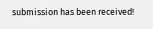submission has been received!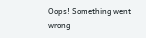Oops! Something went wrong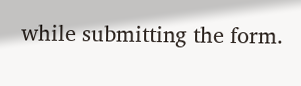while submitting the form.